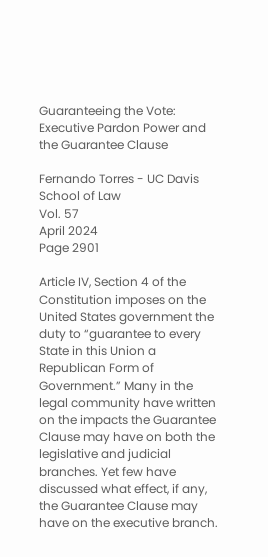Guaranteeing the Vote: Executive Pardon Power and the Guarantee Clause

Fernando Torres - UC Davis School of Law
Vol. 57
April 2024
Page 2901

Article IV, Section 4 of the Constitution imposes on the United States government the duty to “guarantee to every State in this Union a Republican Form of Government.” Many in the legal community have written on the impacts the Guarantee Clause may have on both the legislative and judicial branches. Yet few have discussed what effect, if any, the Guarantee Clause may have on the executive branch.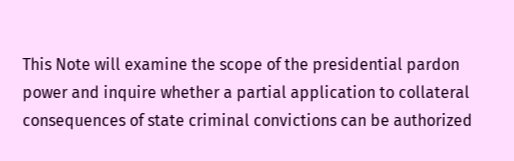This Note will examine the scope of the presidential pardon power and inquire whether a partial application to collateral consequences of state criminal convictions can be authorized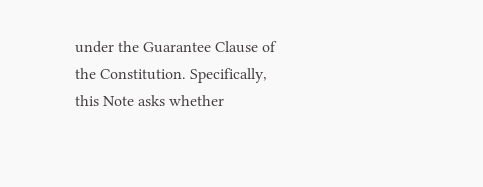under the Guarantee Clause of the Constitution. Specifically, this Note asks whether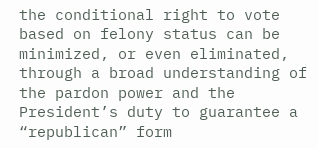the conditional right to vote based on felony status can be minimized, or even eliminated, through a broad understanding of the pardon power and the President’s duty to guarantee a “republican” form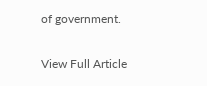of government.

View Full Article